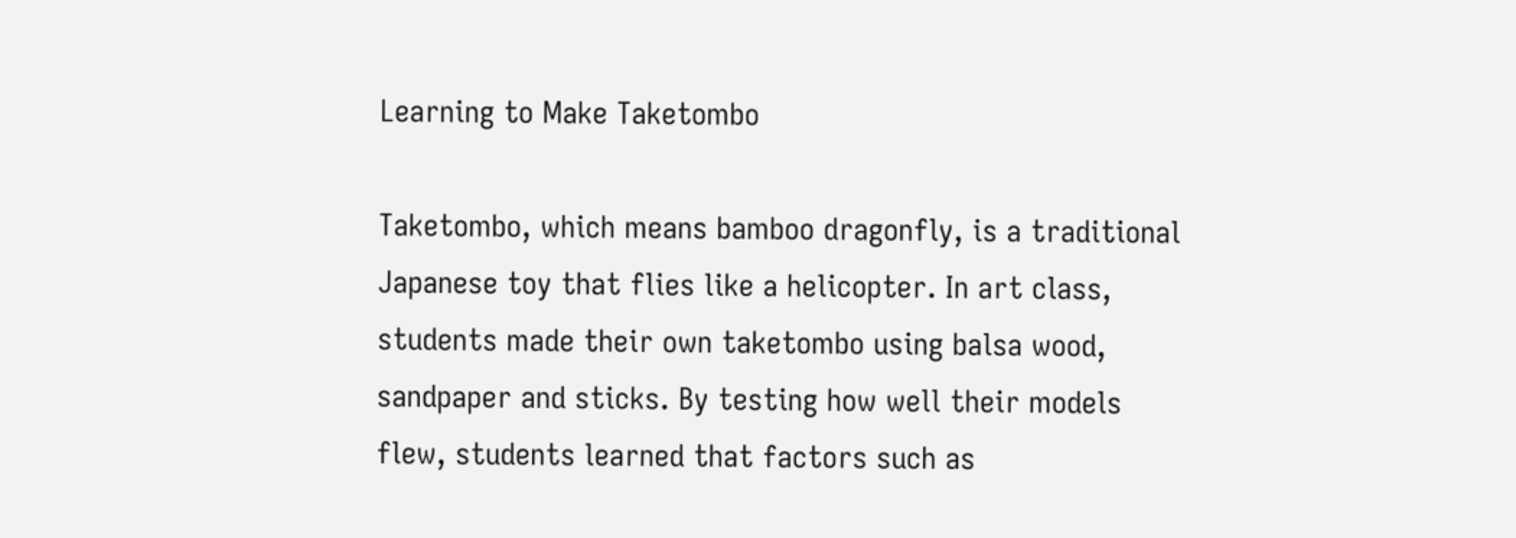Learning to Make Taketombo

Taketombo, which means bamboo dragonfly, is a traditional Japanese toy that flies like a helicopter. In art class, students made their own taketombo using balsa wood, sandpaper and sticks. By testing how well their models flew, students learned that factors such as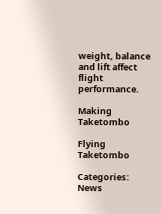weight, balance and lift affect flight performance.

Making Taketombo

Flying Taketombo

Categories: News